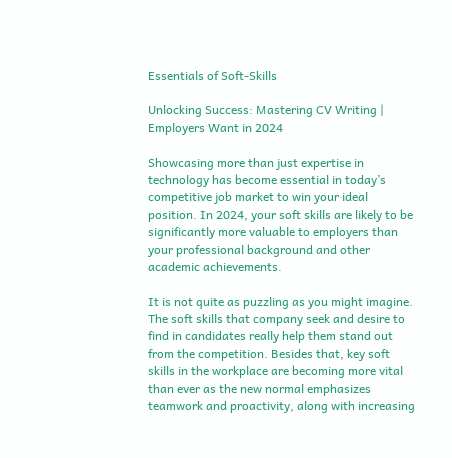Essentials of Soft-Skills

Unlocking Success: Mastering CV Writing | Employers Want in 2024

Showcasing more than just expertise in technology has become essential in today’s competitive job market to win your ideal position. In 2024, your soft skills are likely to be significantly more valuable to employers than your professional background and other academic achievements.

It is not quite as puzzling as you might imagine. The soft skills that company seek and desire to find in candidates really help them stand out from the competition. Besides that, key soft skills in the workplace are becoming more vital than ever as the new normal emphasizes teamwork and proactivity, along with increasing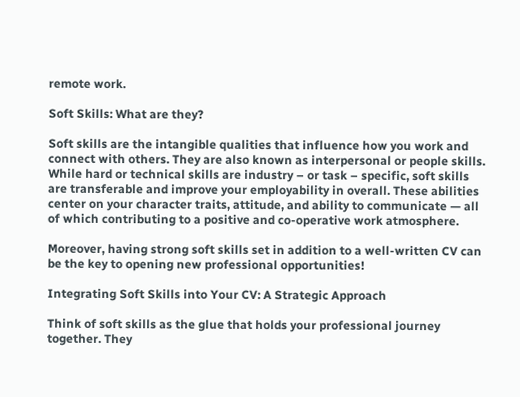remote work.

Soft Skills: What are they?

Soft skills are the intangible qualities that influence how you work and connect with others. They are also known as interpersonal or people skills. While hard or technical skills are industry – or task – specific, soft skills are transferable and improve your employability in overall. These abilities center on your character traits, attitude, and ability to communicate — all of which contributing to a positive and co-operative work atmosphere.

Moreover, having strong soft skills set in addition to a well-written CV can be the key to opening new professional opportunities!

Integrating Soft Skills into Your CV: A Strategic Approach

Think of soft skills as the glue that holds your professional journey together. They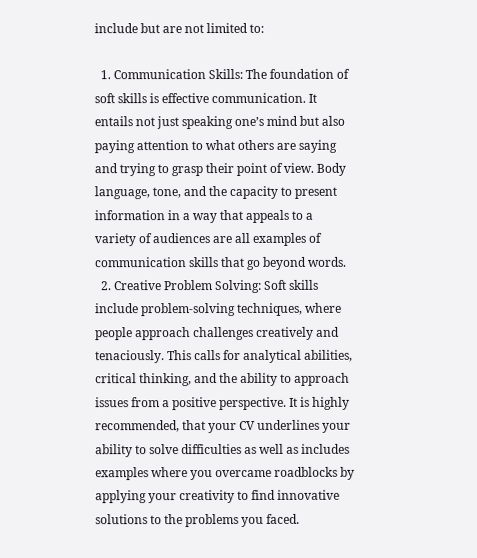include but are not limited to:

  1. Communication Skills: The foundation of soft skills is effective communication. It entails not just speaking one’s mind but also paying attention to what others are saying and trying to grasp their point of view. Body language, tone, and the capacity to present information in a way that appeals to a variety of audiences are all examples of communication skills that go beyond words.
  2. Creative Problem Solving: Soft skills include problem-solving techniques, where people approach challenges creatively and tenaciously. This calls for analytical abilities, critical thinking, and the ability to approach issues from a positive perspective. It is highly recommended, that your CV underlines your ability to solve difficulties as well as includes examples where you overcame roadblocks by applying your creativity to find innovative solutions to the problems you faced.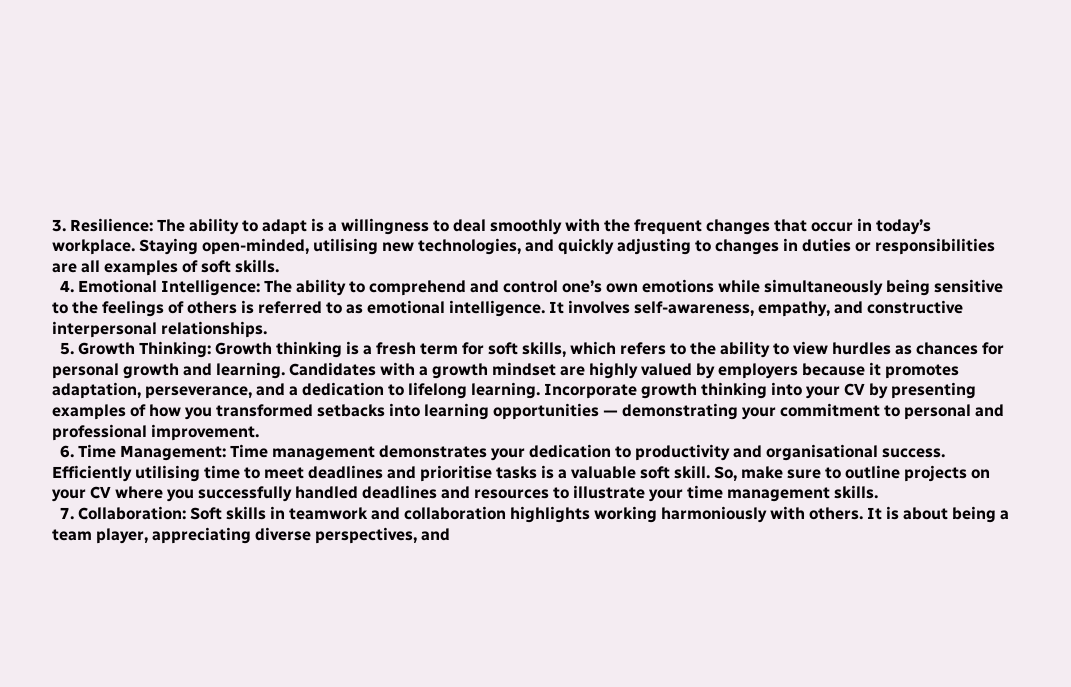3. Resilience: The ability to adapt is a willingness to deal smoothly with the frequent changes that occur in today’s workplace. Staying open-minded, utilising new technologies, and quickly adjusting to changes in duties or responsibilities are all examples of soft skills.
  4. Emotional Intelligence: The ability to comprehend and control one’s own emotions while simultaneously being sensitive to the feelings of others is referred to as emotional intelligence. It involves self-awareness, empathy, and constructive interpersonal relationships.
  5. Growth Thinking: Growth thinking is a fresh term for soft skills, which refers to the ability to view hurdles as chances for personal growth and learning. Candidates with a growth mindset are highly valued by employers because it promotes adaptation, perseverance, and a dedication to lifelong learning. Incorporate growth thinking into your CV by presenting examples of how you transformed setbacks into learning opportunities — demonstrating your commitment to personal and professional improvement.
  6. Time Management: Time management demonstrates your dedication to productivity and organisational success. Efficiently utilising time to meet deadlines and prioritise tasks is a valuable soft skill. So, make sure to outline projects on your CV where you successfully handled deadlines and resources to illustrate your time management skills.
  7. Collaboration: Soft skills in teamwork and collaboration highlights working harmoniously with others. It is about being a team player, appreciating diverse perspectives, and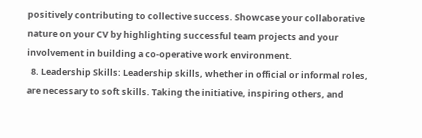positively contributing to collective success. Showcase your collaborative nature on your CV by highlighting successful team projects and your involvement in building a co-operative work environment.
  8. Leadership Skills: Leadership skills, whether in official or informal roles, are necessary to soft skills. Taking the initiative, inspiring others, and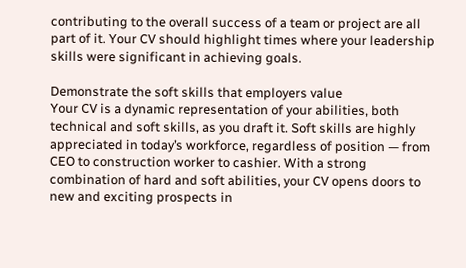contributing to the overall success of a team or project are all part of it. Your CV should highlight times where your leadership skills were significant in achieving goals.

Demonstrate the soft skills that employers value
Your CV is a dynamic representation of your abilities, both technical and soft skills, as you draft it. Soft skills are highly appreciated in today’s workforce, regardless of position — from CEO to construction worker to cashier. With a strong combination of hard and soft abilities, your CV opens doors to new and exciting prospects in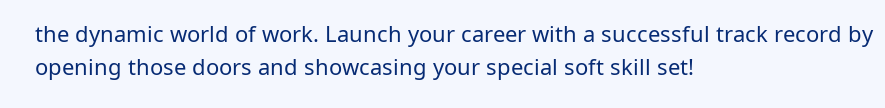the dynamic world of work. Launch your career with a successful track record by opening those doors and showcasing your special soft skill set!